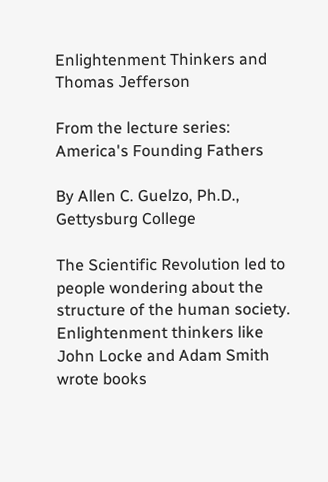Enlightenment Thinkers and Thomas Jefferson

From the lecture series: America's Founding Fathers

By Allen C. Guelzo, Ph.D., Gettysburg College

The Scientific Revolution led to people wondering about the structure of the human society. Enlightenment thinkers like John Locke and Adam Smith wrote books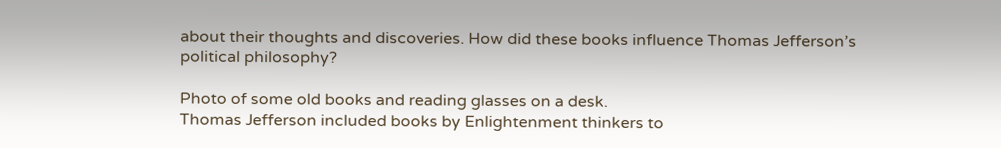about their thoughts and discoveries. How did these books influence Thomas Jefferson’s political philosophy?

Photo of some old books and reading glasses on a desk.
Thomas Jefferson included books by Enlightenment thinkers to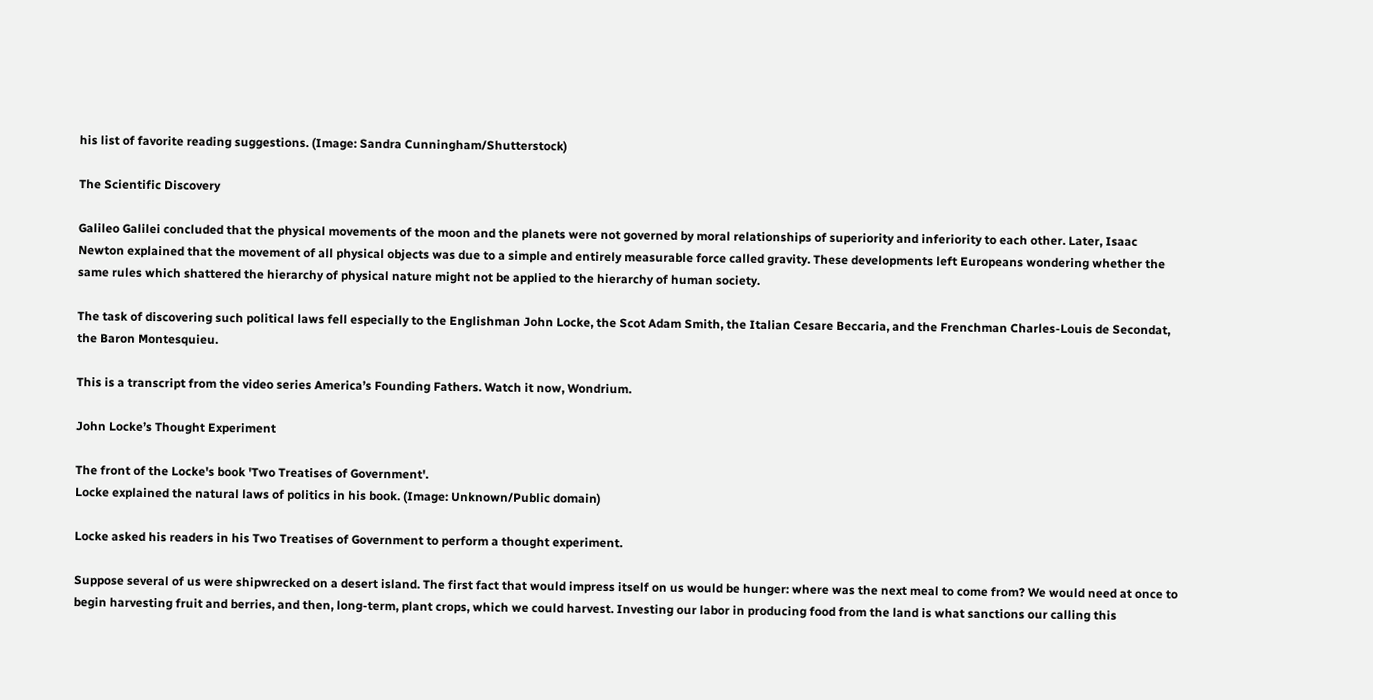his list of favorite reading suggestions. (Image: Sandra Cunningham/Shutterstock)

The Scientific Discovery

Galileo Galilei concluded that the physical movements of the moon and the planets were not governed by moral relationships of superiority and inferiority to each other. Later, Isaac Newton explained that the movement of all physical objects was due to a simple and entirely measurable force called gravity. These developments left Europeans wondering whether the same rules which shattered the hierarchy of physical nature might not be applied to the hierarchy of human society.

The task of discovering such political laws fell especially to the Englishman John Locke, the Scot Adam Smith, the Italian Cesare Beccaria, and the Frenchman Charles-Louis de Secondat, the Baron Montesquieu.

This is a transcript from the video series America’s Founding Fathers. Watch it now, Wondrium.

John Locke’s Thought Experiment

The front of the Locke's book 'Two Treatises of Government'.
Locke explained the natural laws of politics in his book. (Image: Unknown/Public domain)

Locke asked his readers in his Two Treatises of Government to perform a thought experiment.

Suppose several of us were shipwrecked on a desert island. The first fact that would impress itself on us would be hunger: where was the next meal to come from? We would need at once to begin harvesting fruit and berries, and then, long-term, plant crops, which we could harvest. Investing our labor in producing food from the land is what sanctions our calling this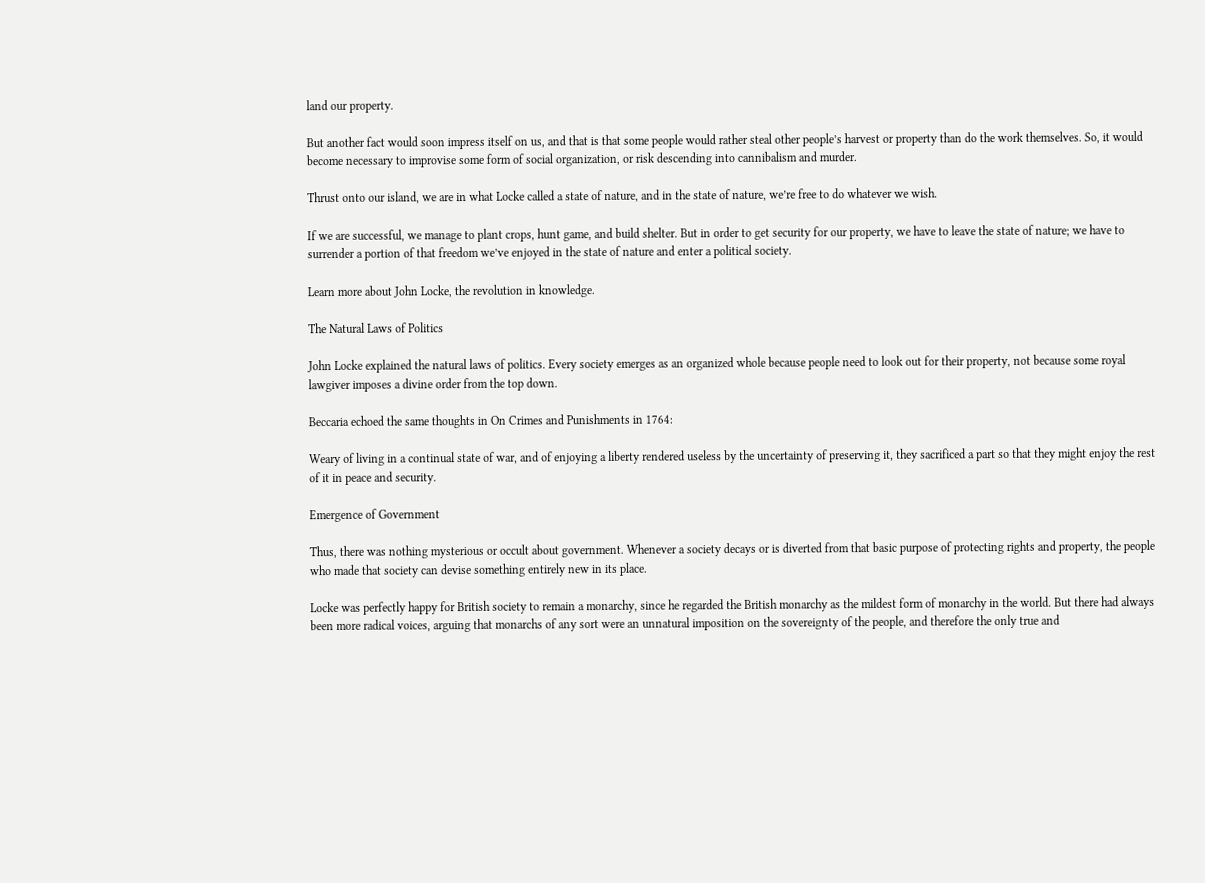land our property.

But another fact would soon impress itself on us, and that is that some people would rather steal other people’s harvest or property than do the work themselves. So, it would become necessary to improvise some form of social organization, or risk descending into cannibalism and murder.

Thrust onto our island, we are in what Locke called a state of nature, and in the state of nature, we’re free to do whatever we wish.

If we are successful, we manage to plant crops, hunt game, and build shelter. But in order to get security for our property, we have to leave the state of nature; we have to surrender a portion of that freedom we’ve enjoyed in the state of nature and enter a political society.

Learn more about John Locke, the revolution in knowledge.

The Natural Laws of Politics

John Locke explained the natural laws of politics. Every society emerges as an organized whole because people need to look out for their property, not because some royal lawgiver imposes a divine order from the top down.

Beccaria echoed the same thoughts in On Crimes and Punishments in 1764:

Weary of living in a continual state of war, and of enjoying a liberty rendered useless by the uncertainty of preserving it, they sacrificed a part so that they might enjoy the rest of it in peace and security.

Emergence of Government

Thus, there was nothing mysterious or occult about government. Whenever a society decays or is diverted from that basic purpose of protecting rights and property, the people who made that society can devise something entirely new in its place.

Locke was perfectly happy for British society to remain a monarchy, since he regarded the British monarchy as the mildest form of monarchy in the world. But there had always been more radical voices, arguing that monarchs of any sort were an unnatural imposition on the sovereignty of the people, and therefore the only true and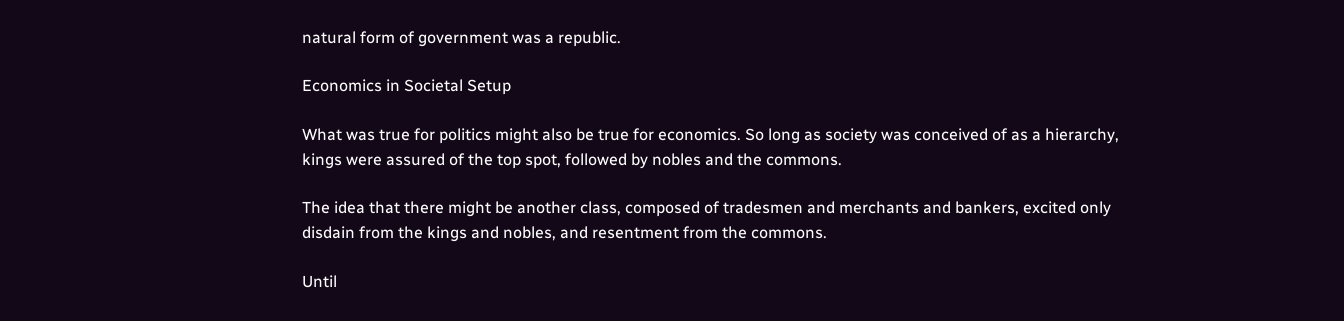natural form of government was a republic.

Economics in Societal Setup

What was true for politics might also be true for economics. So long as society was conceived of as a hierarchy, kings were assured of the top spot, followed by nobles and the commons.

The idea that there might be another class, composed of tradesmen and merchants and bankers, excited only disdain from the kings and nobles, and resentment from the commons.

Until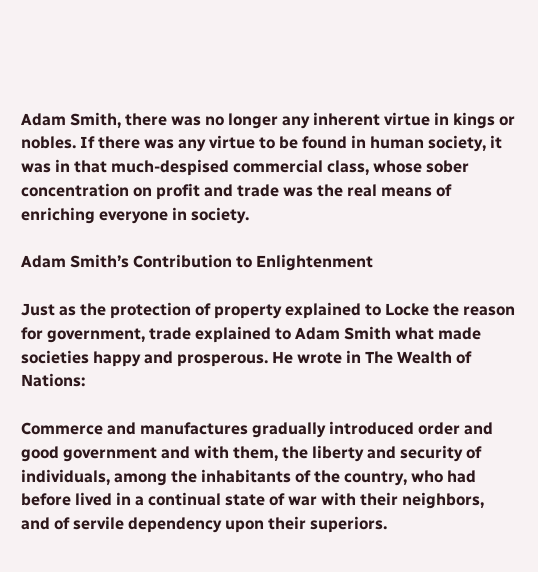Adam Smith, there was no longer any inherent virtue in kings or nobles. If there was any virtue to be found in human society, it was in that much-despised commercial class, whose sober concentration on profit and trade was the real means of enriching everyone in society.

Adam Smith’s Contribution to Enlightenment

Just as the protection of property explained to Locke the reason for government, trade explained to Adam Smith what made societies happy and prosperous. He wrote in The Wealth of Nations:

Commerce and manufactures gradually introduced order and good government and with them, the liberty and security of individuals, among the inhabitants of the country, who had before lived in a continual state of war with their neighbors, and of servile dependency upon their superiors.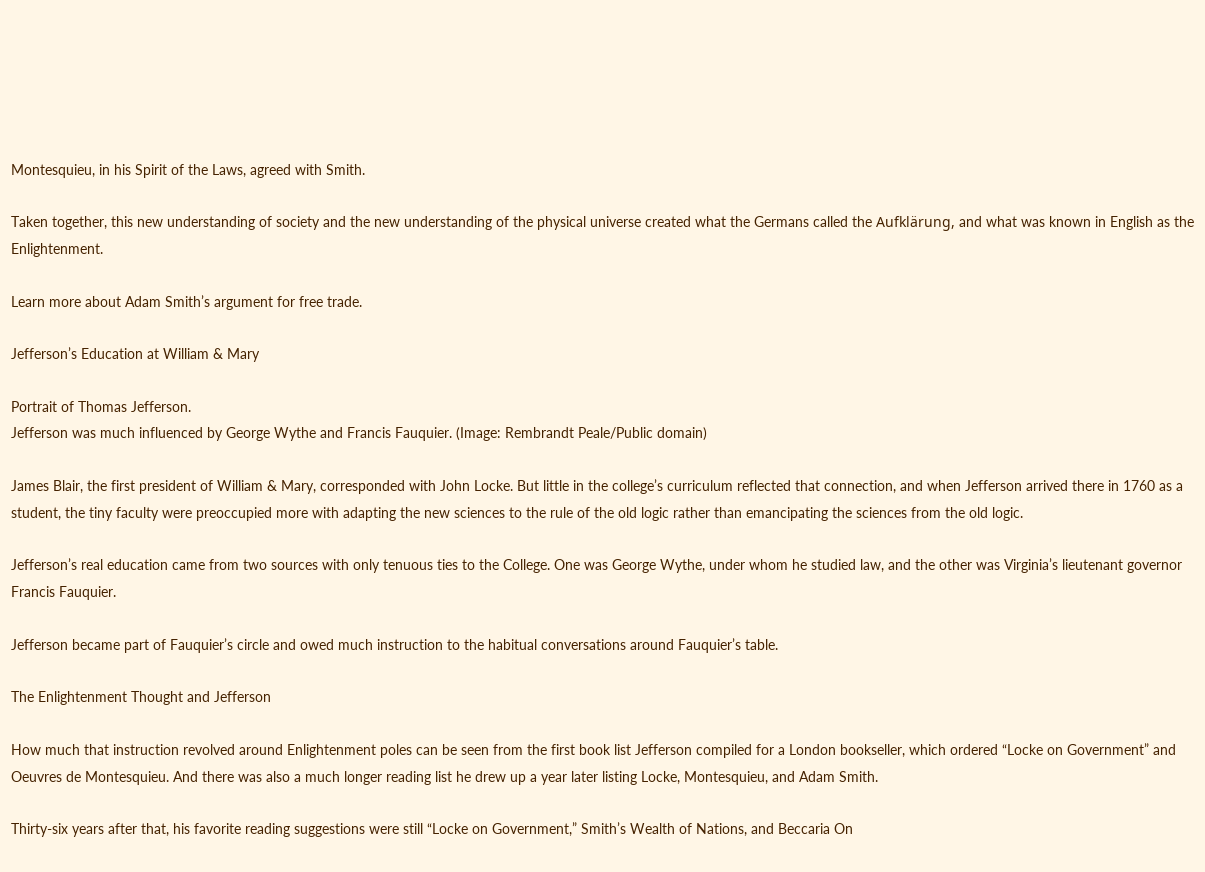Montesquieu, in his Spirit of the Laws, agreed with Smith.

Taken together, this new understanding of society and the new understanding of the physical universe created what the Germans called the Aufklärung, and what was known in English as the Enlightenment.

Learn more about Adam Smith’s argument for free trade.

Jefferson’s Education at William & Mary

Portrait of Thomas Jefferson.
Jefferson was much influenced by George Wythe and Francis Fauquier. (Image: Rembrandt Peale/Public domain)

James Blair, the first president of William & Mary, corresponded with John Locke. But little in the college’s curriculum reflected that connection, and when Jefferson arrived there in 1760 as a student, the tiny faculty were preoccupied more with adapting the new sciences to the rule of the old logic rather than emancipating the sciences from the old logic.

Jefferson’s real education came from two sources with only tenuous ties to the College. One was George Wythe, under whom he studied law, and the other was Virginia’s lieutenant governor Francis Fauquier.

Jefferson became part of Fauquier’s circle and owed much instruction to the habitual conversations around Fauquier’s table.

The Enlightenment Thought and Jefferson

How much that instruction revolved around Enlightenment poles can be seen from the first book list Jefferson compiled for a London bookseller, which ordered “Locke on Government” and Oeuvres de Montesquieu. And there was also a much longer reading list he drew up a year later listing Locke, Montesquieu, and Adam Smith.

Thirty-six years after that, his favorite reading suggestions were still “Locke on Government,” Smith’s Wealth of Nations, and Beccaria On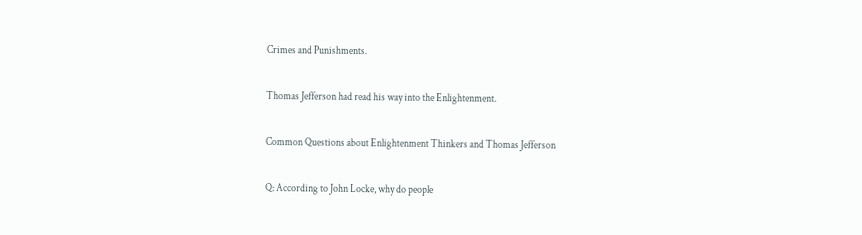Crimes and Punishments.

Thomas Jefferson had read his way into the Enlightenment.

Common Questions about Enlightenment Thinkers and Thomas Jefferson

Q: According to John Locke, why do people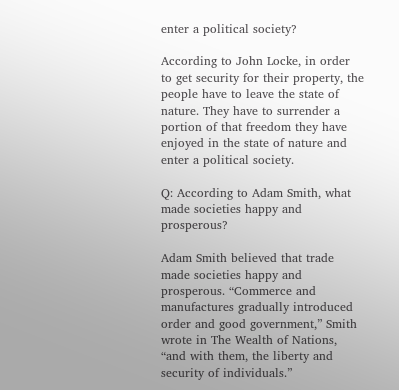enter a political society?

According to John Locke, in order to get security for their property, the people have to leave the state of nature. They have to surrender a portion of that freedom they have enjoyed in the state of nature and enter a political society.

Q: According to Adam Smith, what made societies happy and prosperous?

Adam Smith believed that trade made societies happy and prosperous. “Commerce and manufactures gradually introduced order and good government,” Smith wrote in The Wealth of Nations, “and with them, the liberty and security of individuals.”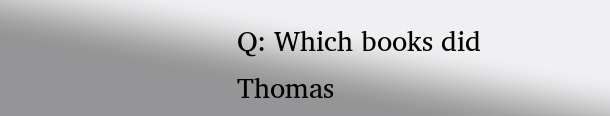Q: Which books did Thomas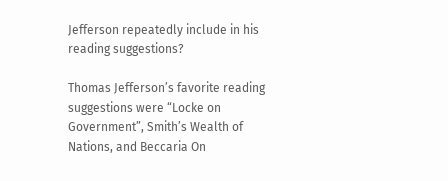Jefferson repeatedly include in his reading suggestions?

Thomas Jefferson’s favorite reading suggestions were “Locke on Government”, Smith’s Wealth of Nations, and Beccaria On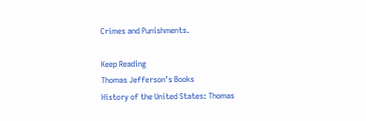Crimes and Punishments.

Keep Reading
Thomas Jefferson’s Books
History of the United States: Thomas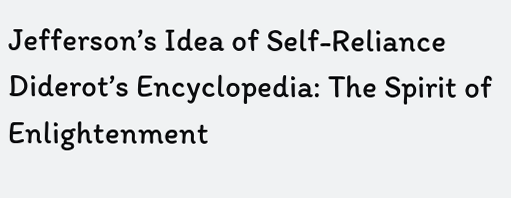Jefferson’s Idea of Self-Reliance
Diderot’s Encyclopedia: The Spirit of Enlightenment